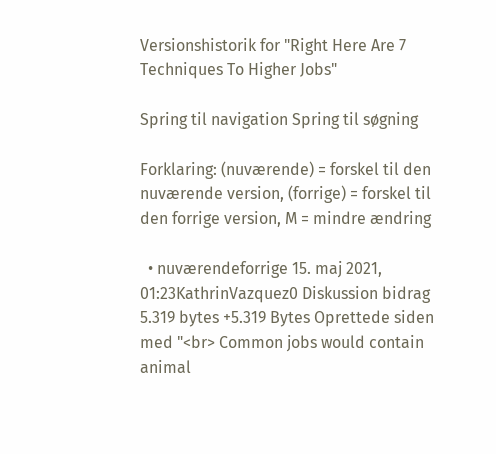Versionshistorik for "Right Here Are 7 Techniques To Higher Jobs"

Spring til navigation Spring til søgning

Forklaring: (nuværende) = forskel til den nuværende version, (forrige) = forskel til den forrige version, M = mindre ændring

  • nuværendeforrige 15. maj 2021, 01:23KathrinVazquez0 Diskussion bidrag 5.319 bytes +5.319 Bytes Oprettede siden med "<br> Common jobs would contain animal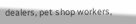dealers, pet shop workers,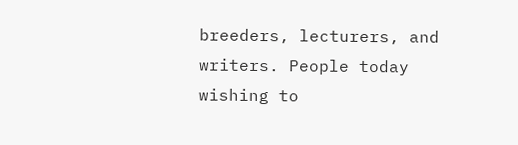breeders, lecturers, and writers. People today wishing to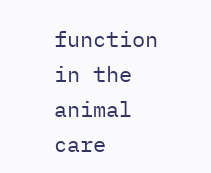function in the animal care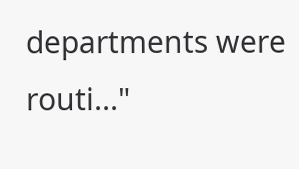departments were routi..."